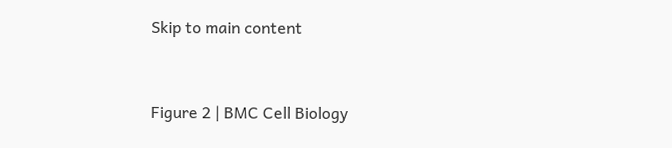Skip to main content


Figure 2 | BMC Cell Biology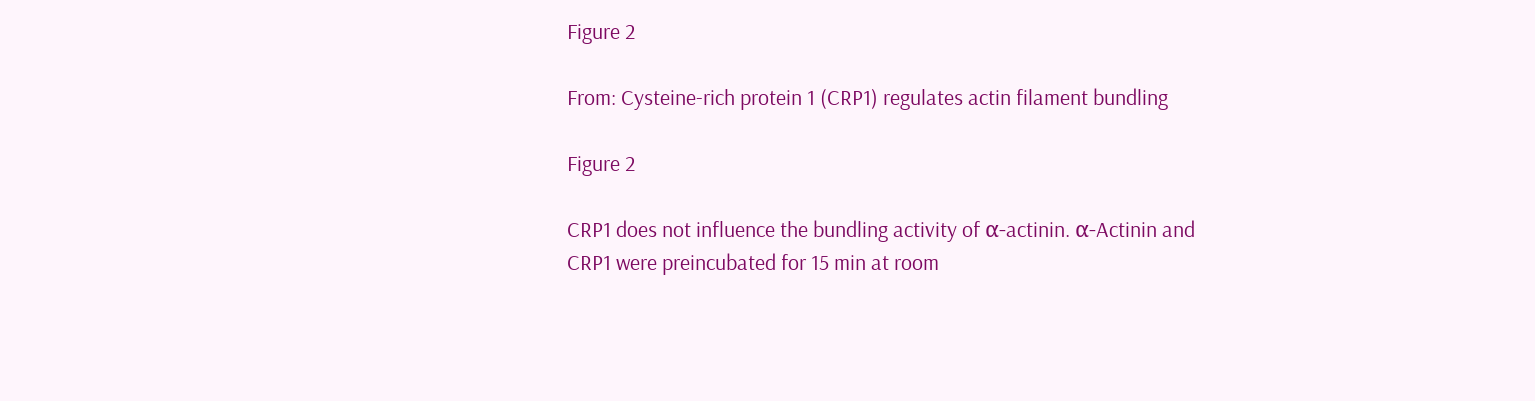Figure 2

From: Cysteine-rich protein 1 (CRP1) regulates actin filament bundling

Figure 2

CRP1 does not influence the bundling activity of α-actinin. α-Actinin and CRP1 were preincubated for 15 min at room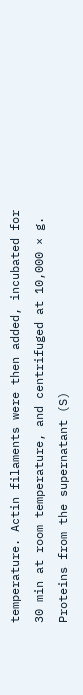temperature. Actin filaments were then added, incubated for 30 min at room temperature, and centrifuged at 10,000 × g. Proteins from the supernatant (S)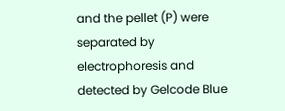and the pellet (P) were separated by electrophoresis and detected by Gelcode Blue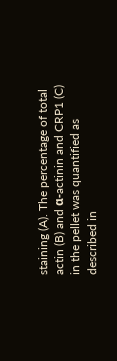staining (A). The percentage of total actin (B) and α-actinin and CRP1 (C) in the pellet was quantified as described in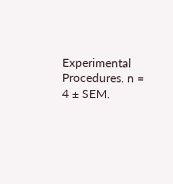Experimental Procedures. n = 4 ± SEM.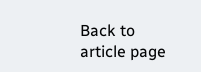Back to article page